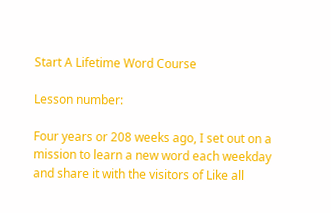Start A Lifetime Word Course

Lesson number:

Four years or 208 weeks ago, I set out on a mission to learn a new word each weekday and share it with the visitors of Like all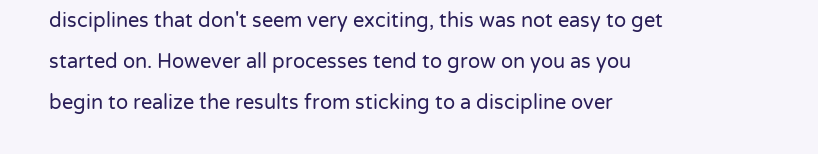disciplines that don't seem very exciting, this was not easy to get started on. However all processes tend to grow on you as you begin to realize the results from sticking to a discipline over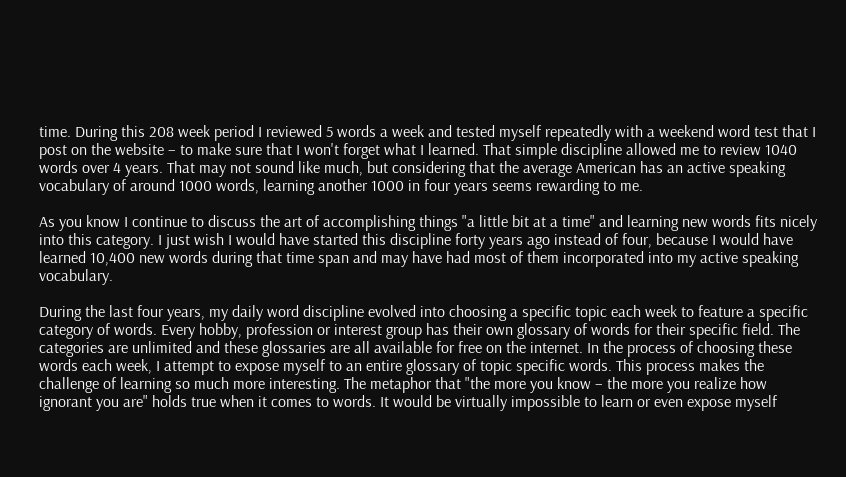time. During this 208 week period I reviewed 5 words a week and tested myself repeatedly with a weekend word test that I post on the website – to make sure that I won't forget what I learned. That simple discipline allowed me to review 1040 words over 4 years. That may not sound like much, but considering that the average American has an active speaking vocabulary of around 1000 words, learning another 1000 in four years seems rewarding to me.

As you know I continue to discuss the art of accomplishing things "a little bit at a time" and learning new words fits nicely into this category. I just wish I would have started this discipline forty years ago instead of four, because I would have learned 10,400 new words during that time span and may have had most of them incorporated into my active speaking vocabulary.

During the last four years, my daily word discipline evolved into choosing a specific topic each week to feature a specific category of words. Every hobby, profession or interest group has their own glossary of words for their specific field. The categories are unlimited and these glossaries are all available for free on the internet. In the process of choosing these words each week, I attempt to expose myself to an entire glossary of topic specific words. This process makes the challenge of learning so much more interesting. The metaphor that "the more you know – the more you realize how ignorant you are" holds true when it comes to words. It would be virtually impossible to learn or even expose myself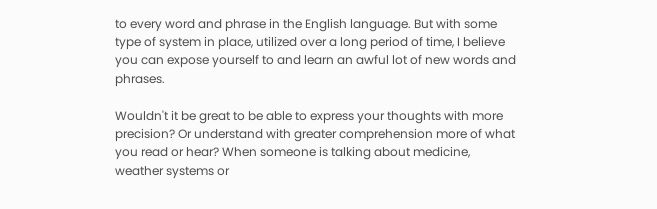to every word and phrase in the English language. But with some type of system in place, utilized over a long period of time, I believe you can expose yourself to and learn an awful lot of new words and phrases.

Wouldn't it be great to be able to express your thoughts with more precision? Or understand with greater comprehension more of what you read or hear? When someone is talking about medicine, weather systems or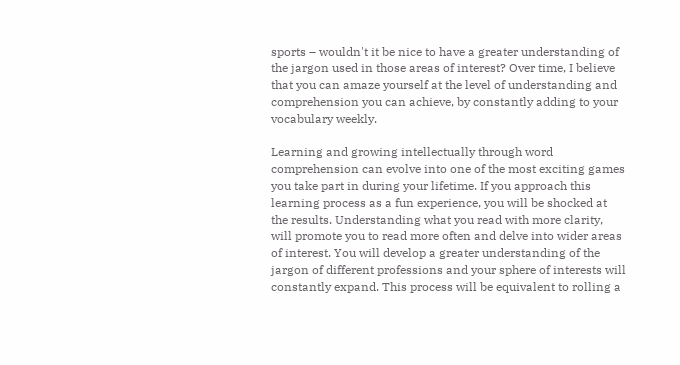sports – wouldn't it be nice to have a greater understanding of the jargon used in those areas of interest? Over time, I believe that you can amaze yourself at the level of understanding and comprehension you can achieve, by constantly adding to your vocabulary weekly.

Learning and growing intellectually through word comprehension can evolve into one of the most exciting games you take part in during your lifetime. If you approach this learning process as a fun experience, you will be shocked at the results. Understanding what you read with more clarity, will promote you to read more often and delve into wider areas of interest. You will develop a greater understanding of the jargon of different professions and your sphere of interests will constantly expand. This process will be equivalent to rolling a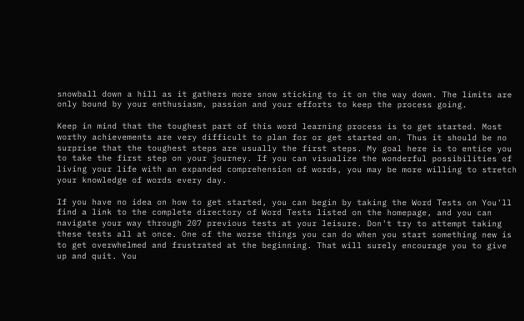snowball down a hill as it gathers more snow sticking to it on the way down. The limits are only bound by your enthusiasm, passion and your efforts to keep the process going.

Keep in mind that the toughest part of this word learning process is to get started. Most worthy achievements are very difficult to plan for or get started on. Thus it should be no surprise that the toughest steps are usually the first steps. My goal here is to entice you to take the first step on your journey. If you can visualize the wonderful possibilities of living your life with an expanded comprehension of words, you may be more willing to stretch your knowledge of words every day.

If you have no idea on how to get started, you can begin by taking the Word Tests on You'll find a link to the complete directory of Word Tests listed on the homepage, and you can navigate your way through 207 previous tests at your leisure. Don't try to attempt taking these tests all at once. One of the worse things you can do when you start something new is to get overwhelmed and frustrated at the beginning. That will surely encourage you to give up and quit. You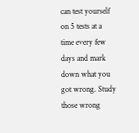can test yourself on 5 tests at a time every few days and mark down what you got wrong. Study those wrong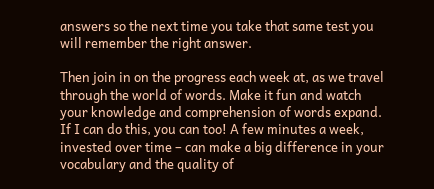answers so the next time you take that same test you will remember the right answer.

Then join in on the progress each week at, as we travel through the world of words. Make it fun and watch your knowledge and comprehension of words expand. If I can do this, you can too! A few minutes a week, invested over time – can make a big difference in your vocabulary and the quality of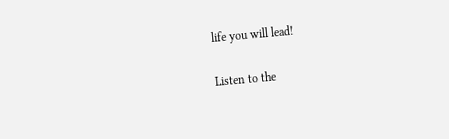life you will lead!

Listen to the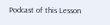Podcast of this Lesson